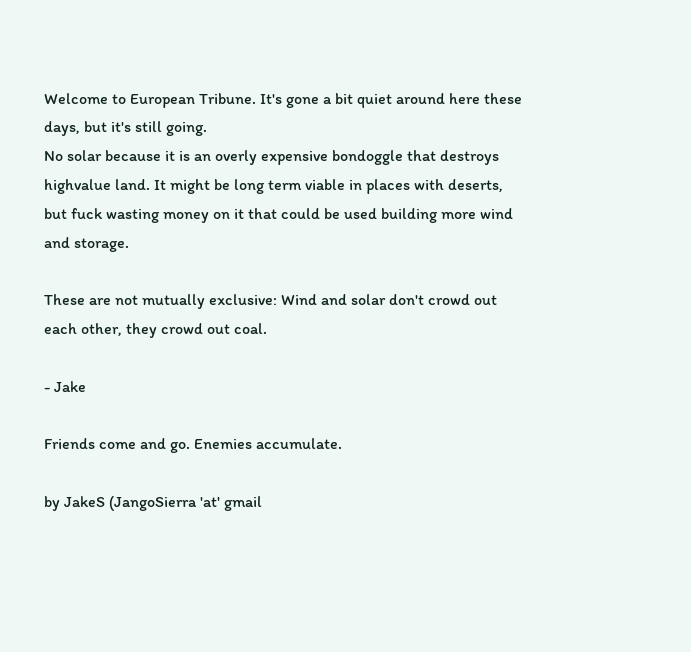Welcome to European Tribune. It's gone a bit quiet around here these days, but it's still going.
No solar because it is an overly expensive bondoggle that destroys highvalue land. It might be long term viable in places with deserts, but fuck wasting money on it that could be used building more wind and storage.

These are not mutually exclusive: Wind and solar don't crowd out each other, they crowd out coal.

- Jake

Friends come and go. Enemies accumulate.

by JakeS (JangoSierra 'at' gmail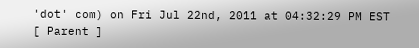'dot' com) on Fri Jul 22nd, 2011 at 04:32:29 PM EST
[ Parent ]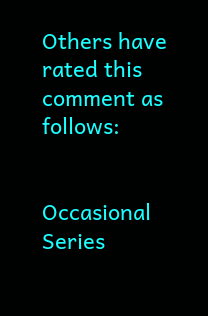Others have rated this comment as follows:


Occasional Series